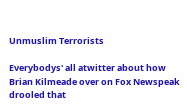Unmuslim Terrorists

Everybodys' all atwitter about how Brian Kilmeade over on Fox Newspeak drooled that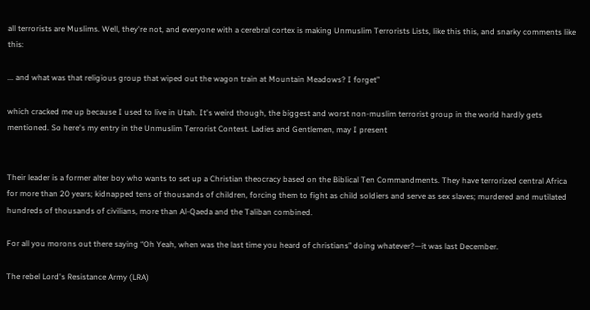all terrorists are Muslims. Well, they're not, and everyone with a cerebral cortex is making Unmuslim Terrorists Lists, like this this, and snarky comments like this:

... and what was that religious group that wiped out the wagon train at Mountain Meadows? I forget”

which cracked me up because I used to live in Utah. It's weird though, the biggest and worst non-muslim terrorist group in the world hardly gets mentioned. So here's my entry in the Unmuslim Terrorist Contest. Ladies and Gentlemen, may I present


Their leader is a former alter boy who wants to set up a Christian theocracy based on the Biblical Ten Commandments. They have terrorized central Africa for more than 20 years; kidnapped tens of thousands of children, forcing them to fight as child soldiers and serve as sex slaves; murdered and mutilated hundreds of thousands of civilians, more than Al-Qaeda and the Taliban combined.

For all you morons out there saying “Oh Yeah, when was the last time you heard of christians” doing whatever?—it was last December.

The rebel Lord's Resistance Army (LRA)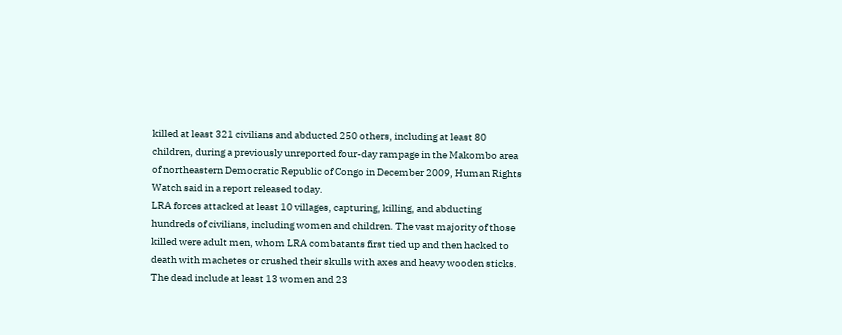killed at least 321 civilians and abducted 250 others, including at least 80 children, during a previously unreported four-day rampage in the Makombo area of northeastern Democratic Republic of Congo in December 2009, Human Rights Watch said in a report released today.
LRA forces attacked at least 10 villages, capturing, killing, and abducting hundreds of civilians, including women and children. The vast majority of those killed were adult men, whom LRA combatants first tied up and then hacked to death with machetes or crushed their skulls with axes and heavy wooden sticks. The dead include at least 13 women and 23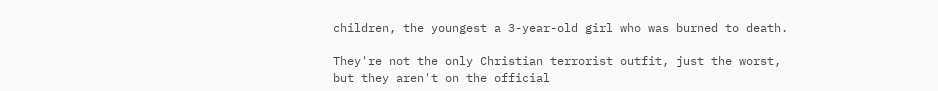children, the youngest a 3-year-old girl who was burned to death.

They're not the only Christian terrorist outfit, just the worst, but they aren't on the official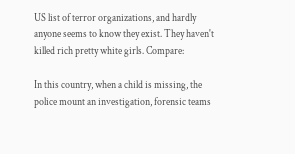US list of terror organizations, and hardly anyone seems to know they exist. They haven't killed rich pretty white girls. Compare:

In this country, when a child is missing, the police mount an investigation, forensic teams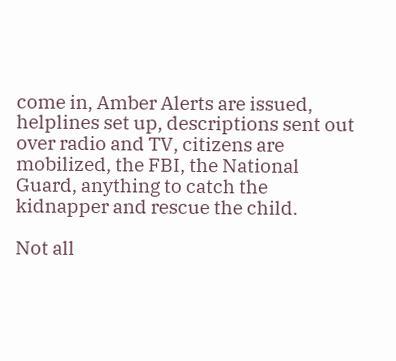come in, Amber Alerts are issued, helplines set up, descriptions sent out over radio and TV, citizens are mobilized, the FBI, the National Guard, anything to catch the kidnapper and rescue the child.

Not all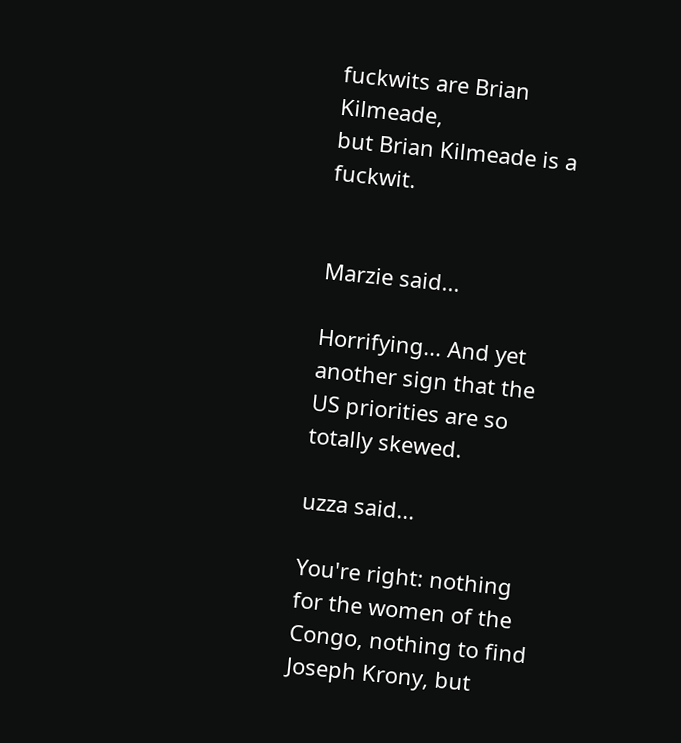fuckwits are Brian Kilmeade,
but Brian Kilmeade is a fuckwit.


Marzie said...

Horrifying... And yet another sign that the US priorities are so totally skewed.

uzza said...

You're right: nothing for the women of the Congo, nothing to find Joseph Krony, but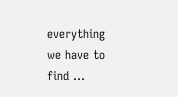everything we have to find ...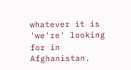whatever it is 'we're' looking for in Afghanistan.